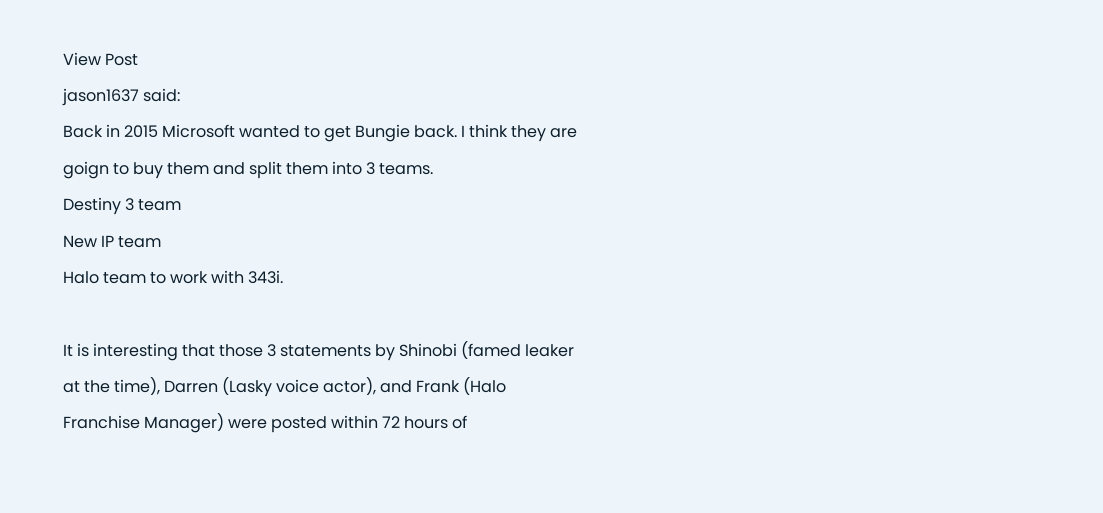View Post
jason1637 said:
Back in 2015 Microsoft wanted to get Bungie back. I think they are goign to buy them and split them into 3 teams.
Destiny 3 team
New IP team
Halo team to work with 343i.

It is interesting that those 3 statements by Shinobi (famed leaker at the time), Darren (Lasky voice actor), and Frank (Halo Franchise Manager) were posted within 72 hours of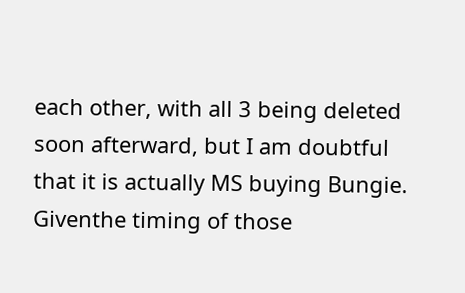each other, with all 3 being deleted soon afterward, but I am doubtful that it is actually MS buying Bungie. Giventhe timing of those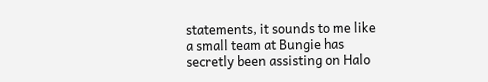statements, it sounds to me like a small team at Bungie has secretly been assisting on Halo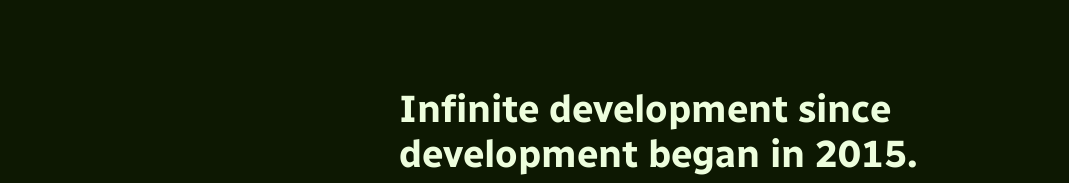Infinite development since development began in 2015.